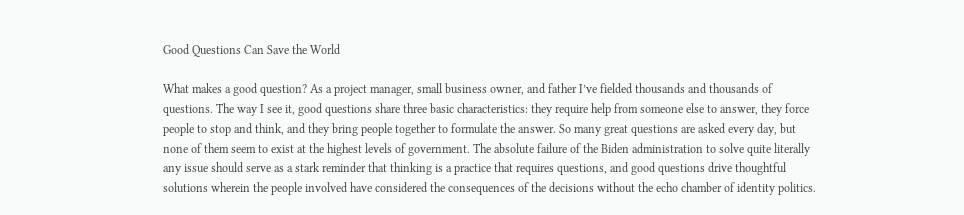Good Questions Can Save the World

What makes a good question? As a project manager, small business owner, and father I’ve fielded thousands and thousands of questions. The way I see it, good questions share three basic characteristics: they require help from someone else to answer, they force people to stop and think, and they bring people together to formulate the answer. So many great questions are asked every day, but none of them seem to exist at the highest levels of government. The absolute failure of the Biden administration to solve quite literally any issue should serve as a stark reminder that thinking is a practice that requires questions, and good questions drive thoughtful solutions wherein the people involved have considered the consequences of the decisions without the echo chamber of identity politics.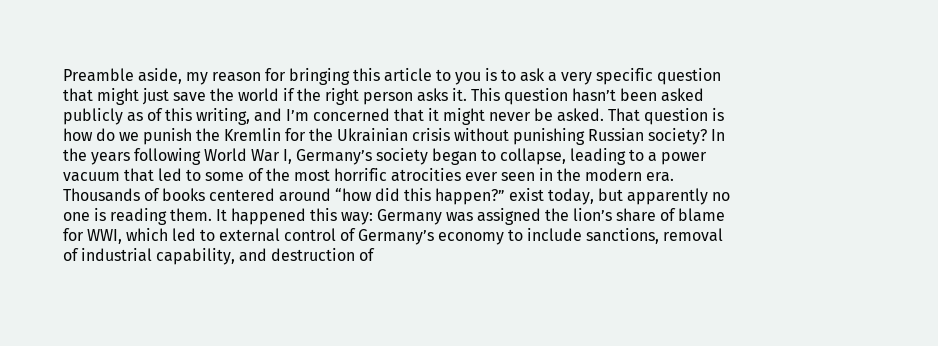Preamble aside, my reason for bringing this article to you is to ask a very specific question that might just save the world if the right person asks it. This question hasn’t been asked publicly as of this writing, and I’m concerned that it might never be asked. That question is how do we punish the Kremlin for the Ukrainian crisis without punishing Russian society? In the years following World War I, Germany’s society began to collapse, leading to a power vacuum that led to some of the most horrific atrocities ever seen in the modern era. Thousands of books centered around “how did this happen?” exist today, but apparently no one is reading them. It happened this way: Germany was assigned the lion’s share of blame for WWI, which led to external control of Germany’s economy to include sanctions, removal of industrial capability, and destruction of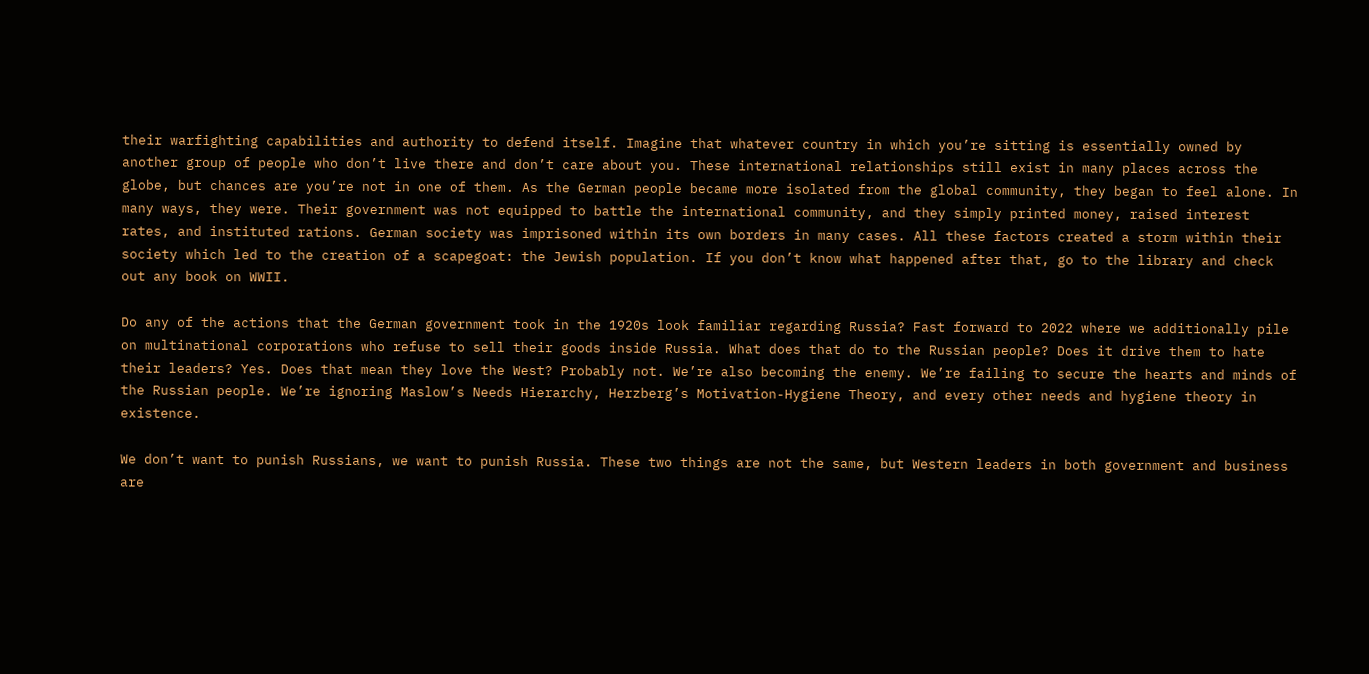their warfighting capabilities and authority to defend itself. Imagine that whatever country in which you’re sitting is essentially owned by another group of people who don’t live there and don’t care about you. These international relationships still exist in many places across the globe, but chances are you’re not in one of them. As the German people became more isolated from the global community, they began to feel alone. In many ways, they were. Their government was not equipped to battle the international community, and they simply printed money, raised interest rates, and instituted rations. German society was imprisoned within its own borders in many cases. All these factors created a storm within their society which led to the creation of a scapegoat: the Jewish population. If you don’t know what happened after that, go to the library and check out any book on WWII.

Do any of the actions that the German government took in the 1920s look familiar regarding Russia? Fast forward to 2022 where we additionally pile on multinational corporations who refuse to sell their goods inside Russia. What does that do to the Russian people? Does it drive them to hate their leaders? Yes. Does that mean they love the West? Probably not. We’re also becoming the enemy. We’re failing to secure the hearts and minds of the Russian people. We’re ignoring Maslow’s Needs Hierarchy, Herzberg’s Motivation-Hygiene Theory, and every other needs and hygiene theory in existence.

We don’t want to punish Russians, we want to punish Russia. These two things are not the same, but Western leaders in both government and business are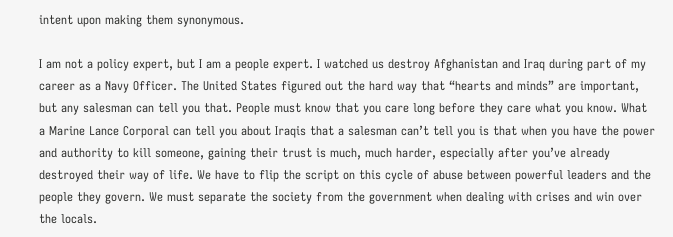intent upon making them synonymous.

I am not a policy expert, but I am a people expert. I watched us destroy Afghanistan and Iraq during part of my career as a Navy Officer. The United States figured out the hard way that “hearts and minds” are important, but any salesman can tell you that. People must know that you care long before they care what you know. What a Marine Lance Corporal can tell you about Iraqis that a salesman can’t tell you is that when you have the power and authority to kill someone, gaining their trust is much, much harder, especially after you’ve already destroyed their way of life. We have to flip the script on this cycle of abuse between powerful leaders and the people they govern. We must separate the society from the government when dealing with crises and win over the locals.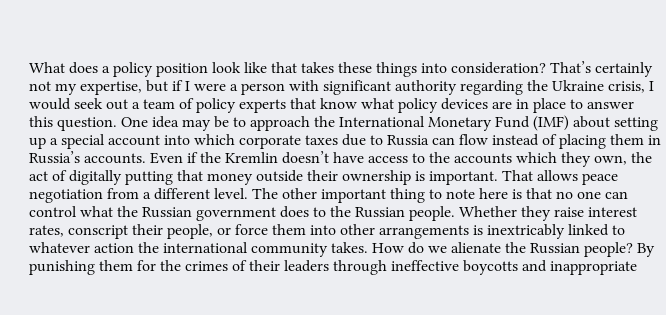What does a policy position look like that takes these things into consideration? That’s certainly not my expertise, but if I were a person with significant authority regarding the Ukraine crisis, I would seek out a team of policy experts that know what policy devices are in place to answer this question. One idea may be to approach the International Monetary Fund (IMF) about setting up a special account into which corporate taxes due to Russia can flow instead of placing them in Russia’s accounts. Even if the Kremlin doesn’t have access to the accounts which they own, the act of digitally putting that money outside their ownership is important. That allows peace negotiation from a different level. The other important thing to note here is that no one can control what the Russian government does to the Russian people. Whether they raise interest rates, conscript their people, or force them into other arrangements is inextricably linked to whatever action the international community takes. How do we alienate the Russian people? By punishing them for the crimes of their leaders through ineffective boycotts and inappropriate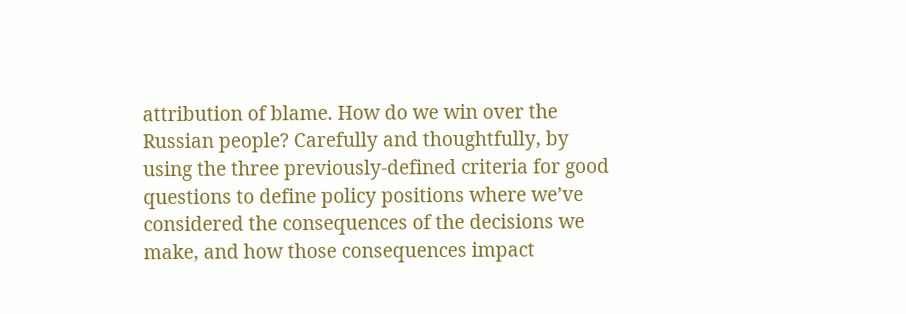attribution of blame. How do we win over the Russian people? Carefully and thoughtfully, by using the three previously-defined criteria for good questions to define policy positions where we’ve considered the consequences of the decisions we make, and how those consequences impact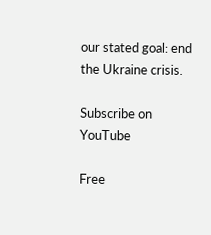our stated goal: end the Ukraine crisis.

Subscribe on YouTube

Free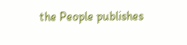the People publishes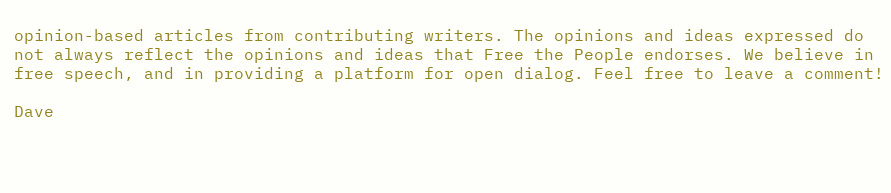opinion-based articles from contributing writers. The opinions and ideas expressed do not always reflect the opinions and ideas that Free the People endorses. We believe in free speech, and in providing a platform for open dialog. Feel free to leave a comment!

Dave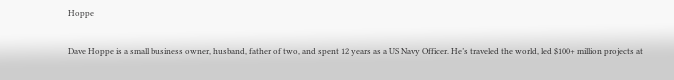Hoppe

Dave Hoppe is a small business owner, husband, father of two, and spent 12 years as a US Navy Officer. He’s traveled the world, led $100+ million projects at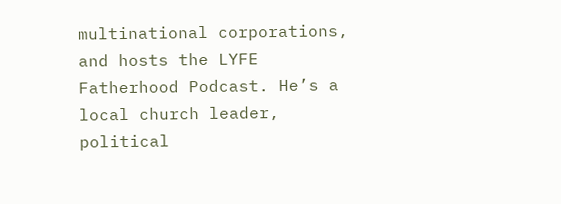multinational corporations, and hosts the LYFE Fatherhood Podcast. He’s a local church leader, political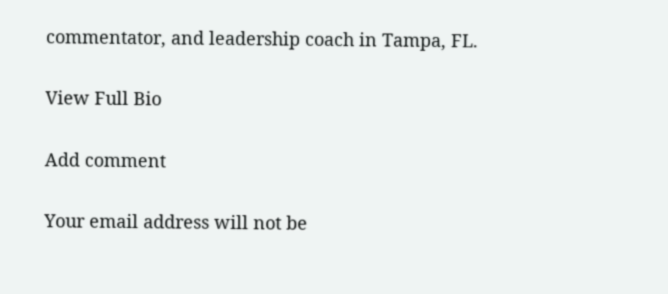commentator, and leadership coach in Tampa, FL.

View Full Bio

Add comment

Your email address will not be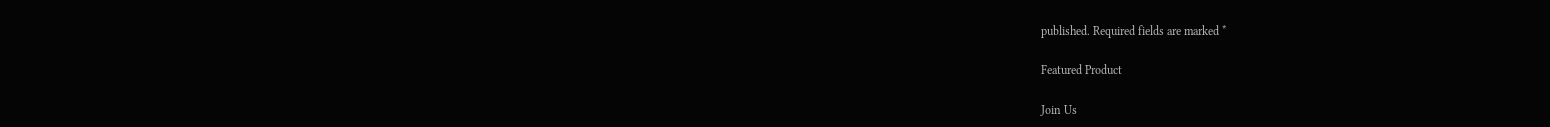published. Required fields are marked *

Featured Product

Join Us